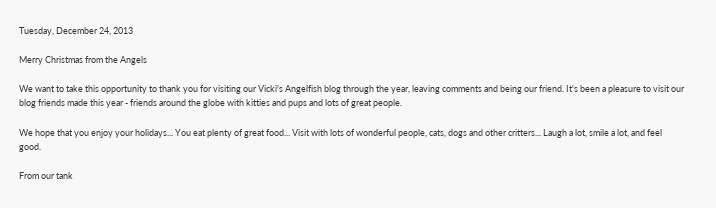Tuesday, December 24, 2013

Merry Christmas from the Angels

We want to take this opportunity to thank you for visiting our Vicki's Angelfish blog through the year, leaving comments and being our friend. It's been a pleasure to visit our blog friends made this year - friends around the globe with kitties and pups and lots of great people.

We hope that you enjoy your holidays... You eat plenty of great food... Visit with lots of wonderful people, cats, dogs and other critters... Laugh a lot, smile a lot, and feel good.

From our tank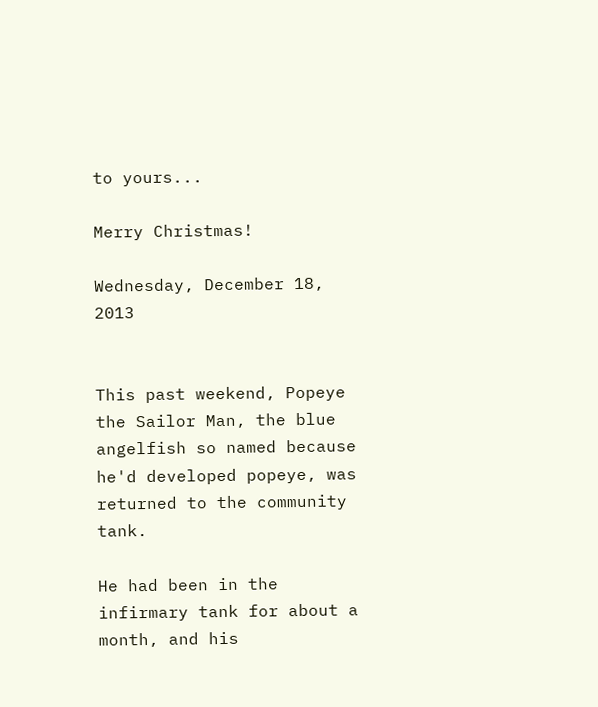to yours...

Merry Christmas!

Wednesday, December 18, 2013


This past weekend, Popeye the Sailor Man, the blue angelfish so named because he'd developed popeye, was returned to the community tank.

He had been in the infirmary tank for about a month, and his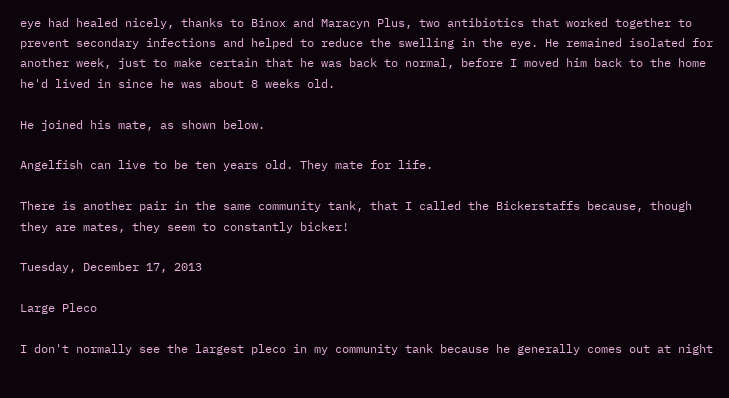eye had healed nicely, thanks to Binox and Maracyn Plus, two antibiotics that worked together to prevent secondary infections and helped to reduce the swelling in the eye. He remained isolated for another week, just to make certain that he was back to normal, before I moved him back to the home he'd lived in since he was about 8 weeks old.

He joined his mate, as shown below.

Angelfish can live to be ten years old. They mate for life.

There is another pair in the same community tank, that I called the Bickerstaffs because, though they are mates, they seem to constantly bicker!

Tuesday, December 17, 2013

Large Pleco

I don't normally see the largest pleco in my community tank because he generally comes out at night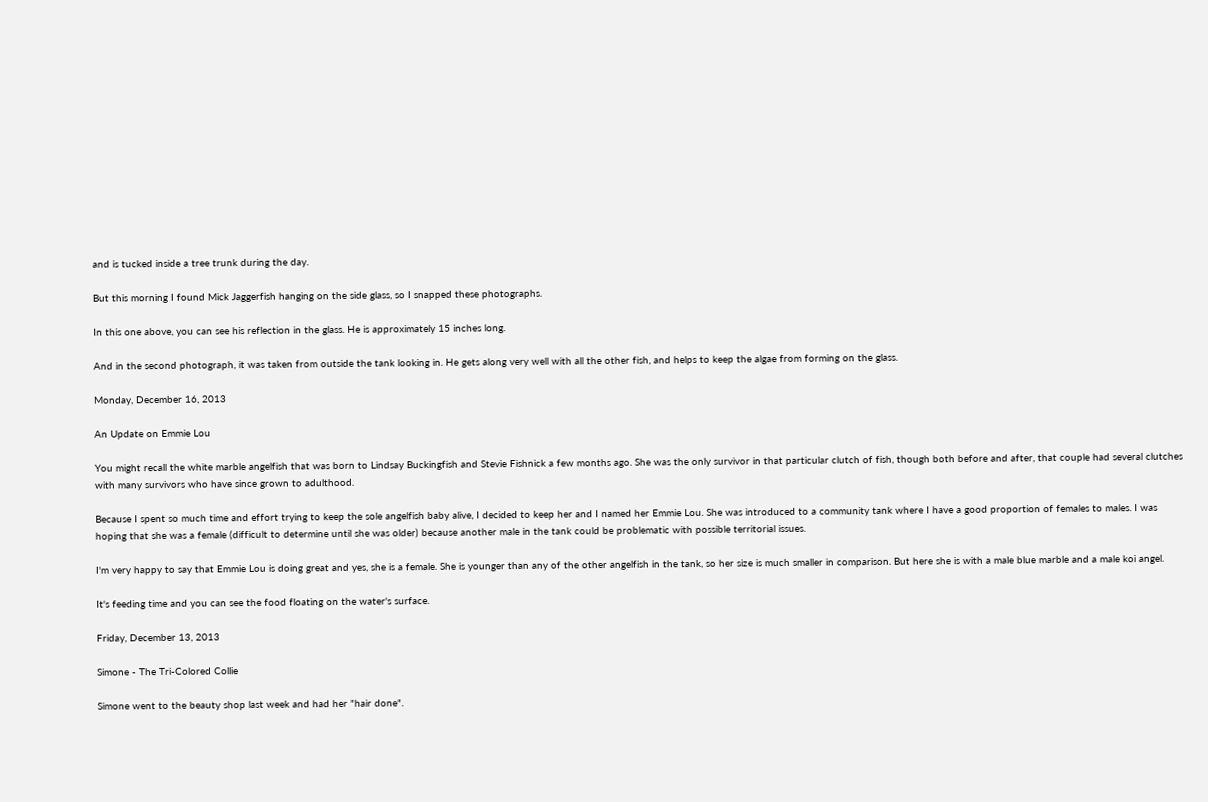and is tucked inside a tree trunk during the day.

But this morning I found Mick Jaggerfish hanging on the side glass, so I snapped these photographs.

In this one above, you can see his reflection in the glass. He is approximately 15 inches long.

And in the second photograph, it was taken from outside the tank looking in. He gets along very well with all the other fish, and helps to keep the algae from forming on the glass.

Monday, December 16, 2013

An Update on Emmie Lou

You might recall the white marble angelfish that was born to Lindsay Buckingfish and Stevie Fishnick a few months ago. She was the only survivor in that particular clutch of fish, though both before and after, that couple had several clutches with many survivors who have since grown to adulthood.

Because I spent so much time and effort trying to keep the sole angelfish baby alive, I decided to keep her and I named her Emmie Lou. She was introduced to a community tank where I have a good proportion of females to males. I was hoping that she was a female (difficult to determine until she was older) because another male in the tank could be problematic with possible territorial issues.

I'm very happy to say that Emmie Lou is doing great and yes, she is a female. She is younger than any of the other angelfish in the tank, so her size is much smaller in comparison. But here she is with a male blue marble and a male koi angel.

It's feeding time and you can see the food floating on the water's surface.

Friday, December 13, 2013

Simone - The Tri-Colored Collie

Simone went to the beauty shop last week and had her "hair done".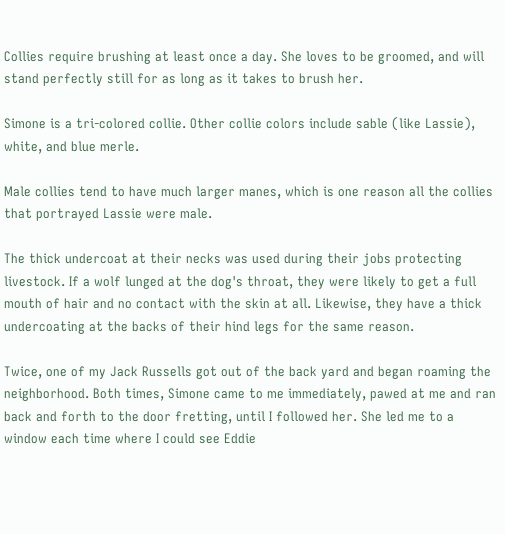Collies require brushing at least once a day. She loves to be groomed, and will stand perfectly still for as long as it takes to brush her.

Simone is a tri-colored collie. Other collie colors include sable (like Lassie), white, and blue merle.

Male collies tend to have much larger manes, which is one reason all the collies that portrayed Lassie were male.

The thick undercoat at their necks was used during their jobs protecting livestock. If a wolf lunged at the dog's throat, they were likely to get a full mouth of hair and no contact with the skin at all. Likewise, they have a thick undercoating at the backs of their hind legs for the same reason.

Twice, one of my Jack Russells got out of the back yard and began roaming the neighborhood. Both times, Simone came to me immediately, pawed at me and ran back and forth to the door fretting, until I followed her. She led me to a window each time where I could see Eddie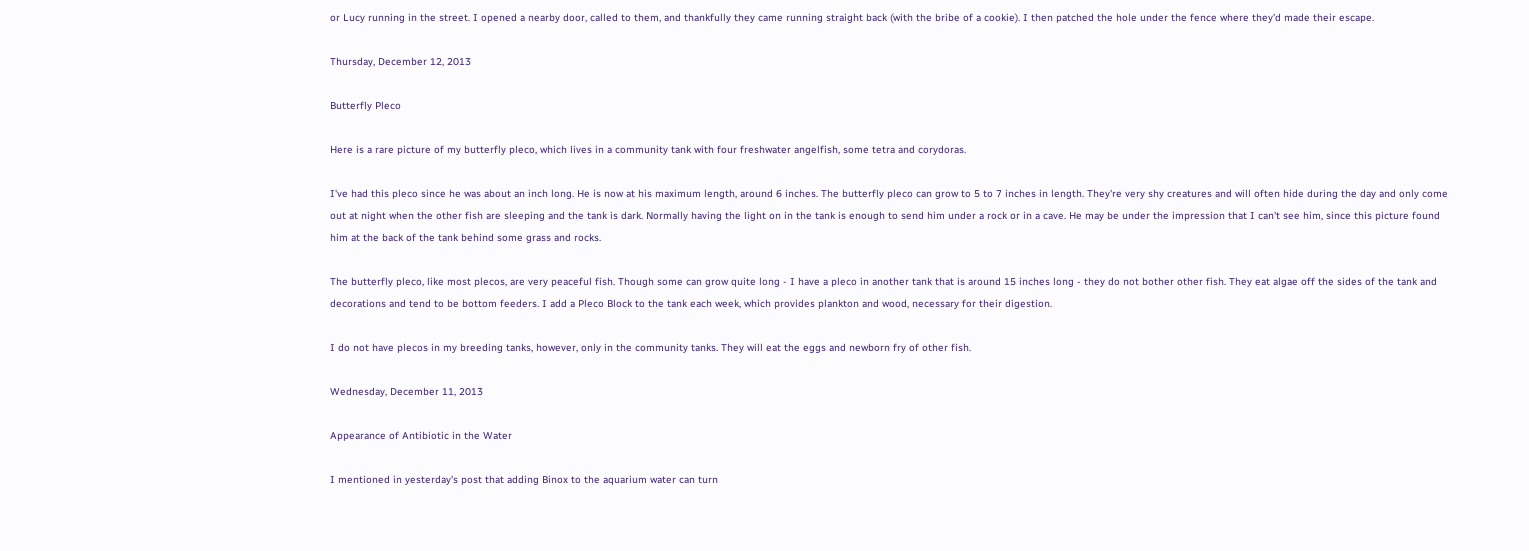or Lucy running in the street. I opened a nearby door, called to them, and thankfully they came running straight back (with the bribe of a cookie). I then patched the hole under the fence where they'd made their escape.

Thursday, December 12, 2013

Butterfly Pleco

Here is a rare picture of my butterfly pleco, which lives in a community tank with four freshwater angelfish, some tetra and corydoras.

I've had this pleco since he was about an inch long. He is now at his maximum length, around 6 inches. The butterfly pleco can grow to 5 to 7 inches in length. They're very shy creatures and will often hide during the day and only come out at night when the other fish are sleeping and the tank is dark. Normally having the light on in the tank is enough to send him under a rock or in a cave. He may be under the impression that I can't see him, since this picture found him at the back of the tank behind some grass and rocks.

The butterfly pleco, like most plecos, are very peaceful fish. Though some can grow quite long - I have a pleco in another tank that is around 15 inches long - they do not bother other fish. They eat algae off the sides of the tank and decorations and tend to be bottom feeders. I add a Pleco Block to the tank each week, which provides plankton and wood, necessary for their digestion.

I do not have plecos in my breeding tanks, however, only in the community tanks. They will eat the eggs and newborn fry of other fish.

Wednesday, December 11, 2013

Appearance of Antibiotic in the Water

I mentioned in yesterday's post that adding Binox to the aquarium water can turn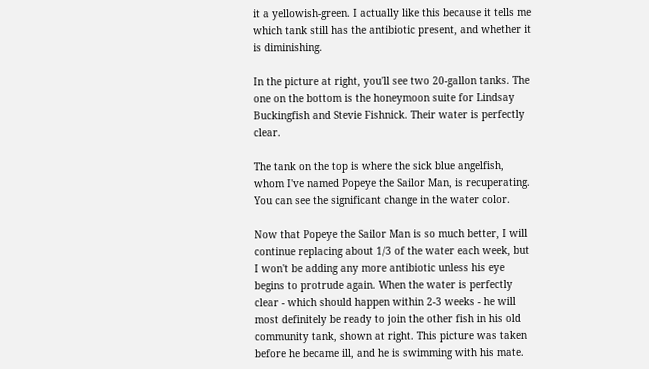it a yellowish-green. I actually like this because it tells me which tank still has the antibiotic present, and whether it is diminishing.

In the picture at right, you'll see two 20-gallon tanks. The one on the bottom is the honeymoon suite for Lindsay Buckingfish and Stevie Fishnick. Their water is perfectly clear.

The tank on the top is where the sick blue angelfish, whom I've named Popeye the Sailor Man, is recuperating. You can see the significant change in the water color.

Now that Popeye the Sailor Man is so much better, I will continue replacing about 1/3 of the water each week, but I won't be adding any more antibiotic unless his eye begins to protrude again. When the water is perfectly clear - which should happen within 2-3 weeks - he will most definitely be ready to join the other fish in his old community tank, shown at right. This picture was taken before he became ill, and he is swimming with his mate.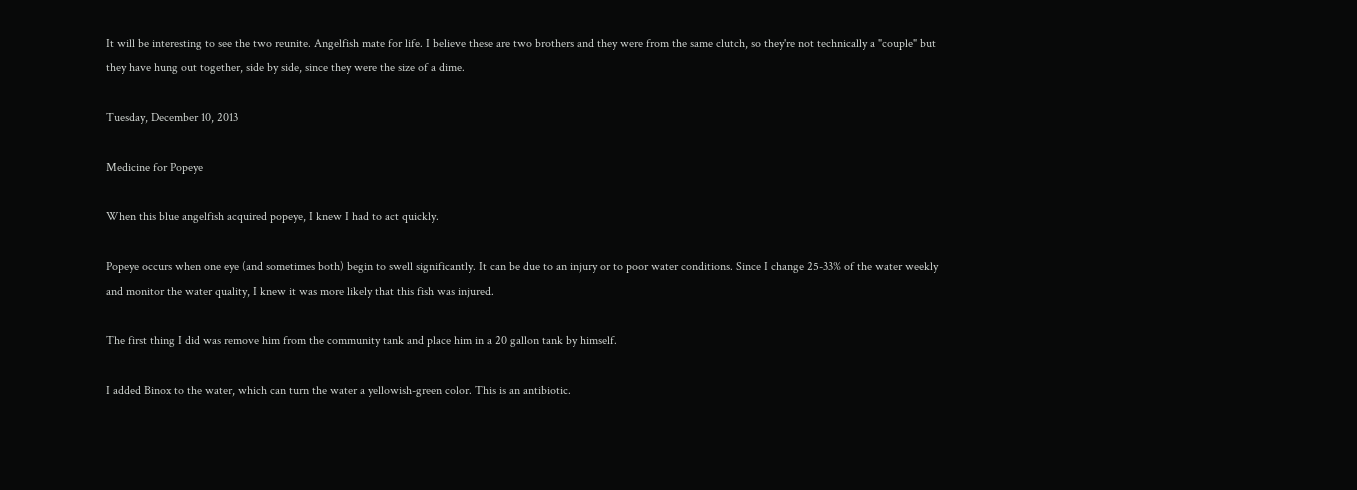It will be interesting to see the two reunite. Angelfish mate for life. I believe these are two brothers and they were from the same clutch, so they're not technically a "couple" but they have hung out together, side by side, since they were the size of a dime.

Tuesday, December 10, 2013

Medicine for Popeye

When this blue angelfish acquired popeye, I knew I had to act quickly.

Popeye occurs when one eye (and sometimes both) begin to swell significantly. It can be due to an injury or to poor water conditions. Since I change 25-33% of the water weekly and monitor the water quality, I knew it was more likely that this fish was injured.

The first thing I did was remove him from the community tank and place him in a 20 gallon tank by himself.

I added Binox to the water, which can turn the water a yellowish-green color. This is an antibiotic.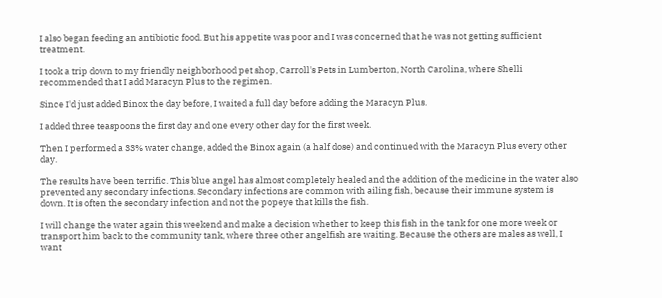I also began feeding an antibiotic food. But his appetite was poor and I was concerned that he was not getting sufficient treatment.

I took a trip down to my friendly neighborhood pet shop, Carroll's Pets in Lumberton, North Carolina, where Shelli recommended that I add Maracyn Plus to the regimen.

Since I'd just added Binox the day before, I waited a full day before adding the Maracyn Plus.

I added three teaspoons the first day and one every other day for the first week.

Then I performed a 33% water change, added the Binox again (a half dose) and continued with the Maracyn Plus every other day.

The results have been terrific. This blue angel has almost completely healed and the addition of the medicine in the water also prevented any secondary infections. Secondary infections are common with ailing fish, because their immune system is down. It is often the secondary infection and not the popeye that kills the fish.

I will change the water again this weekend and make a decision whether to keep this fish in the tank for one more week or transport him back to the community tank, where three other angelfish are waiting. Because the others are males as well, I want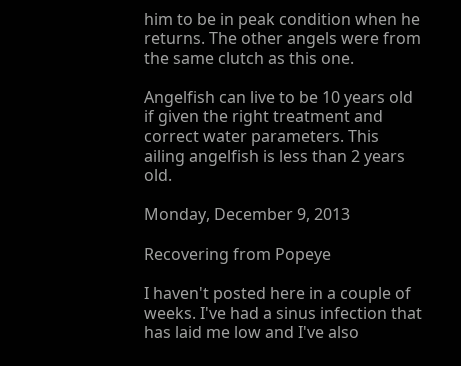him to be in peak condition when he returns. The other angels were from the same clutch as this one.

Angelfish can live to be 10 years old if given the right treatment and correct water parameters. This ailing angelfish is less than 2 years old.

Monday, December 9, 2013

Recovering from Popeye

I haven't posted here in a couple of weeks. I've had a sinus infection that has laid me low and I've also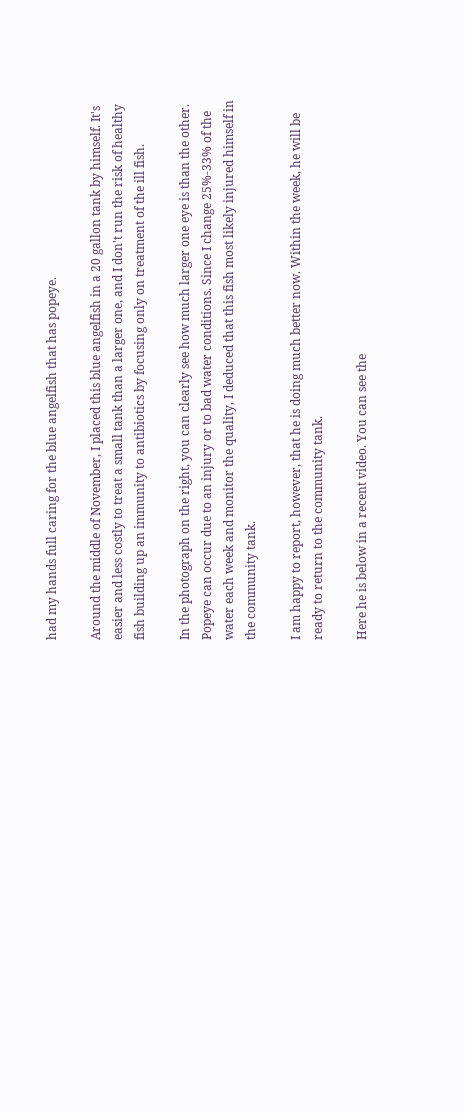had my hands full caring for the blue angelfish that has popeye.

Around the middle of November, I placed this blue angelfish in a 20 gallon tank by himself. It's easier and less costly to treat a small tank than a larger one, and I don't run the risk of healthy fish building up an immunity to antibiotics by focusing only on treatment of the ill fish.

In the photograph on the right, you can clearly see how much larger one eye is than the other. Popeye can occur due to an injury or to bad water conditions. Since I change 25%-33% of the water each week and monitor the quality, I deduced that this fish most likely injured himself in the community tank.

I am happy to report, however, that he is doing much better now. Within the week, he will be ready to return to the community tank.

Here he is below in a recent video. You can see the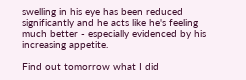swelling in his eye has been reduced significantly and he acts like he's feeling much better - especially evidenced by his increasing appetite.

Find out tomorrow what I did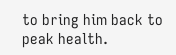to bring him back to peak health.